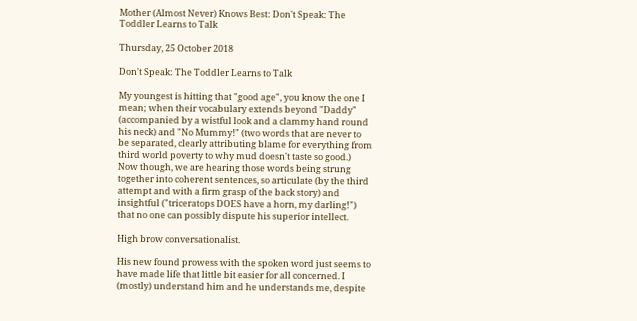Mother (Almost Never) Knows Best: Don't Speak: The Toddler Learns to Talk

Thursday, 25 October 2018

Don't Speak: The Toddler Learns to Talk

My youngest is hitting that "good age", you know the one I mean; when their vocabulary extends beyond "Daddy" (accompanied by a wistful look and a clammy hand round his neck) and "No Mummy!" (two words that are never to be separated, clearly attributing blame for everything from third world poverty to why mud doesn't taste so good.) Now though, we are hearing those words being strung together into coherent sentences, so articulate (by the third attempt and with a firm grasp of the back story) and insightful ("triceratops DOES have a horn, my darling!") that no one can possibly dispute his superior intellect.

High brow conversationalist.

His new found prowess with the spoken word just seems to have made life that little bit easier for all concerned. I (mostly) understand him and he understands me, despite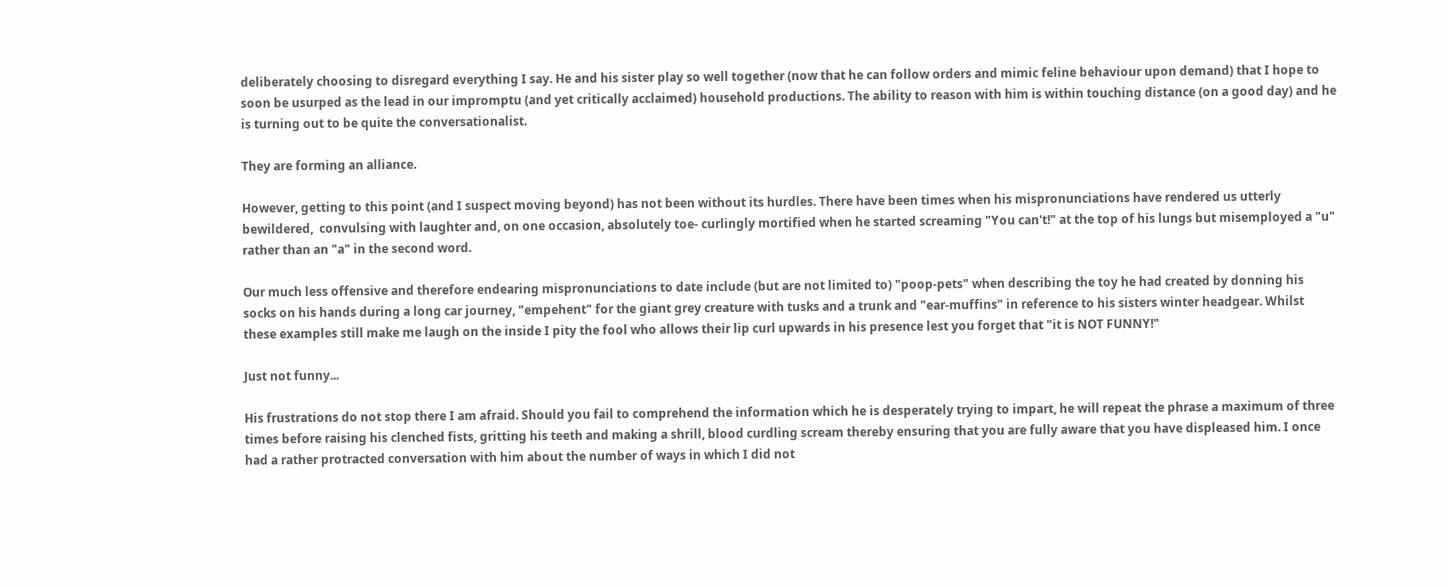deliberately choosing to disregard everything I say. He and his sister play so well together (now that he can follow orders and mimic feline behaviour upon demand) that I hope to soon be usurped as the lead in our impromptu (and yet critically acclaimed) household productions. The ability to reason with him is within touching distance (on a good day) and he is turning out to be quite the conversationalist.

They are forming an alliance.

However, getting to this point (and I suspect moving beyond) has not been without its hurdles. There have been times when his mispronunciations have rendered us utterly bewildered,  convulsing with laughter and, on one occasion, absolutely toe- curlingly mortified when he started screaming "You can't!" at the top of his lungs but misemployed a "u" rather than an "a" in the second word.

Our much less offensive and therefore endearing mispronunciations to date include (but are not limited to) "poop-pets" when describing the toy he had created by donning his socks on his hands during a long car journey, "empehent" for the giant grey creature with tusks and a trunk and "ear-muffins" in reference to his sisters winter headgear. Whilst these examples still make me laugh on the inside I pity the fool who allows their lip curl upwards in his presence lest you forget that "it is NOT FUNNY!"

Just not funny...

His frustrations do not stop there I am afraid. Should you fail to comprehend the information which he is desperately trying to impart, he will repeat the phrase a maximum of three times before raising his clenched fists, gritting his teeth and making a shrill, blood curdling scream thereby ensuring that you are fully aware that you have displeased him. I once had a rather protracted conversation with him about the number of ways in which I did not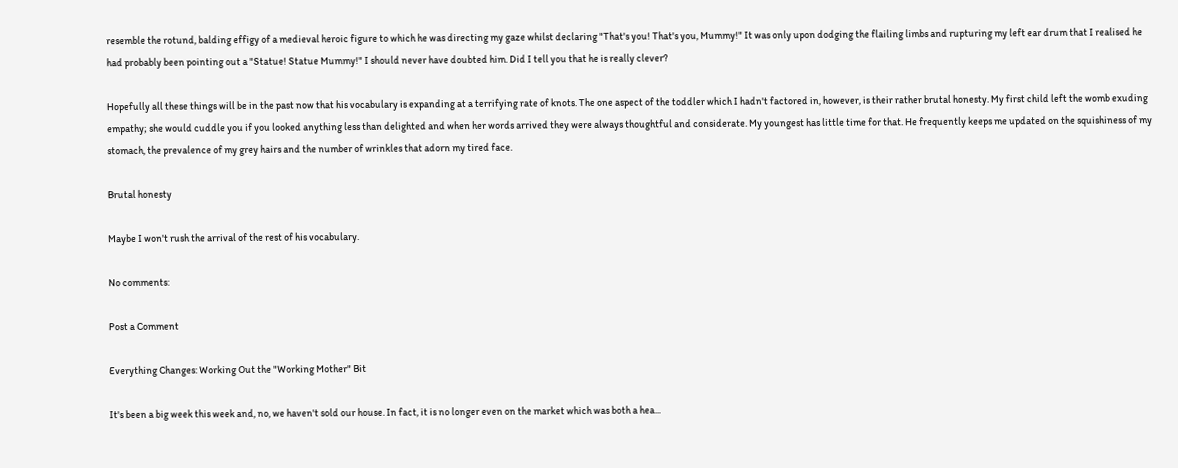resemble the rotund, balding effigy of a medieval heroic figure to which he was directing my gaze whilst declaring "That's you! That's you, Mummy!" It was only upon dodging the flailing limbs and rupturing my left ear drum that I realised he had probably been pointing out a "Statue! Statue Mummy!" I should never have doubted him. Did I tell you that he is really clever?

Hopefully all these things will be in the past now that his vocabulary is expanding at a terrifying rate of knots. The one aspect of the toddler which I hadn't factored in, however, is their rather brutal honesty. My first child left the womb exuding empathy; she would cuddle you if you looked anything less than delighted and when her words arrived they were always thoughtful and considerate. My youngest has little time for that. He frequently keeps me updated on the squishiness of my stomach, the prevalence of my grey hairs and the number of wrinkles that adorn my tired face.

Brutal honesty

Maybe I won't rush the arrival of the rest of his vocabulary.

No comments:

Post a Comment

Everything Changes: Working Out the "Working Mother" Bit

It's been a big week this week and, no, we haven't sold our house. In fact, it is no longer even on the market which was both a hea...